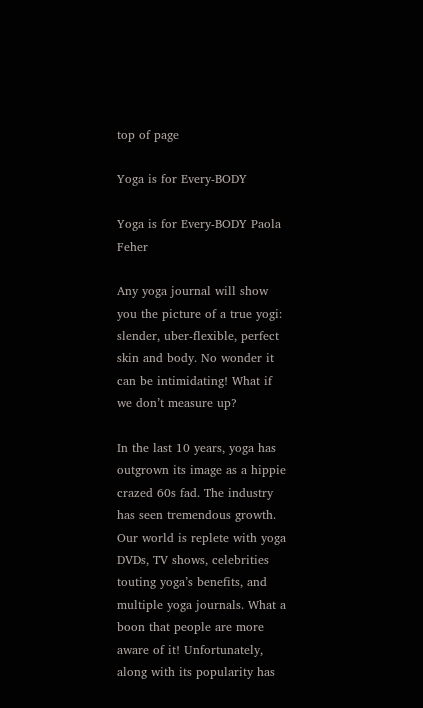top of page

Yoga is for Every-BODY

Yoga is for Every-BODY Paola Feher

Any yoga journal will show you the picture of a true yogi: slender, uber-flexible, perfect skin and body. No wonder it can be intimidating! What if we don’t measure up?

In the last 10 years, yoga has outgrown its image as a hippie crazed 60s fad. The industry has seen tremendous growth. Our world is replete with yoga DVDs, TV shows, celebrities touting yoga’s benefits, and multiple yoga journals. What a boon that people are more aware of it! Unfortunately, along with its popularity has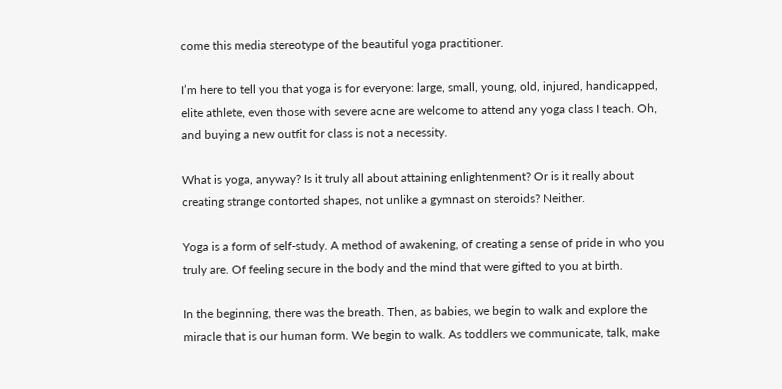come this media stereotype of the beautiful yoga practitioner.

I’m here to tell you that yoga is for everyone: large, small, young, old, injured, handicapped, elite athlete, even those with severe acne are welcome to attend any yoga class I teach. Oh, and buying a new outfit for class is not a necessity.

What is yoga, anyway? Is it truly all about attaining enlightenment? Or is it really about creating strange contorted shapes, not unlike a gymnast on steroids? Neither.

Yoga is a form of self-study. A method of awakening, of creating a sense of pride in who you truly are. Of feeling secure in the body and the mind that were gifted to you at birth.

In the beginning, there was the breath. Then, as babies, we begin to walk and explore the miracle that is our human form. We begin to walk. As toddlers we communicate, talk, make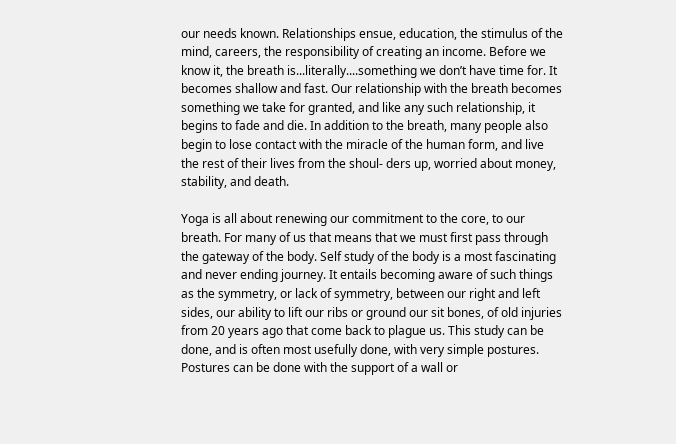our needs known. Relationships ensue, education, the stimulus of the mind, careers, the responsibility of creating an income. Before we know it, the breath is...literally....something we don’t have time for. It becomes shallow and fast. Our relationship with the breath becomes something we take for granted, and like any such relationship, it begins to fade and die. In addition to the breath, many people also begin to lose contact with the miracle of the human form, and live the rest of their lives from the shoul- ders up, worried about money, stability, and death.

Yoga is all about renewing our commitment to the core, to our breath. For many of us that means that we must first pass through the gateway of the body. Self study of the body is a most fascinating and never ending journey. It entails becoming aware of such things as the symmetry, or lack of symmetry, between our right and left sides, our ability to lift our ribs or ground our sit bones, of old injuries from 20 years ago that come back to plague us. This study can be done, and is often most usefully done, with very simple postures. Postures can be done with the support of a wall or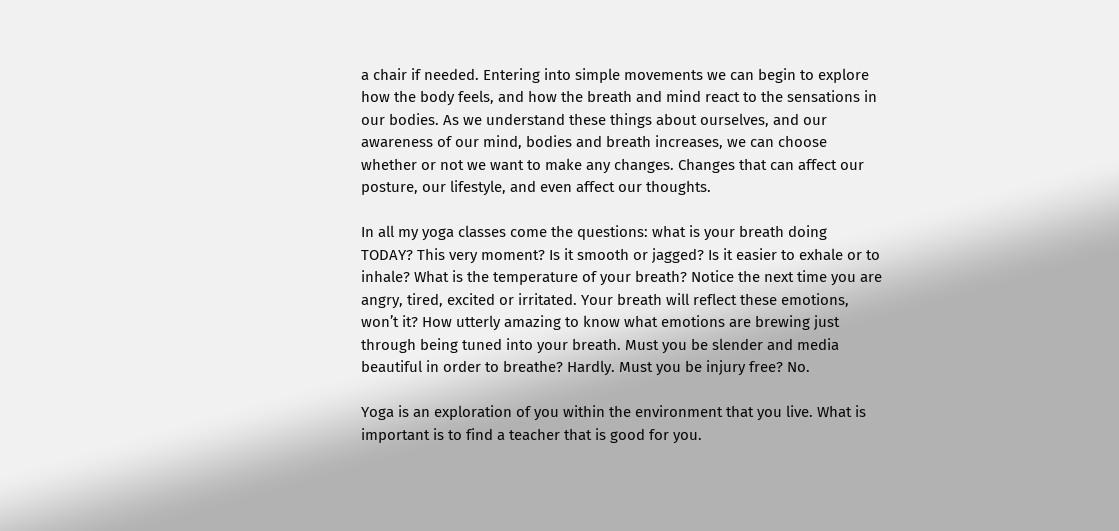a chair if needed. Entering into simple movements we can begin to explore how the body feels, and how the breath and mind react to the sensations in our bodies. As we understand these things about ourselves, and our awareness of our mind, bodies and breath increases, we can choose whether or not we want to make any changes. Changes that can affect our posture, our lifestyle, and even affect our thoughts.

In all my yoga classes come the questions: what is your breath doing TODAY? This very moment? Is it smooth or jagged? Is it easier to exhale or to inhale? What is the temperature of your breath? Notice the next time you are angry, tired, excited or irritated. Your breath will reflect these emotions, won’t it? How utterly amazing to know what emotions are brewing just through being tuned into your breath. Must you be slender and media beautiful in order to breathe? Hardly. Must you be injury free? No.

Yoga is an exploration of you within the environment that you live. What is important is to find a teacher that is good for you.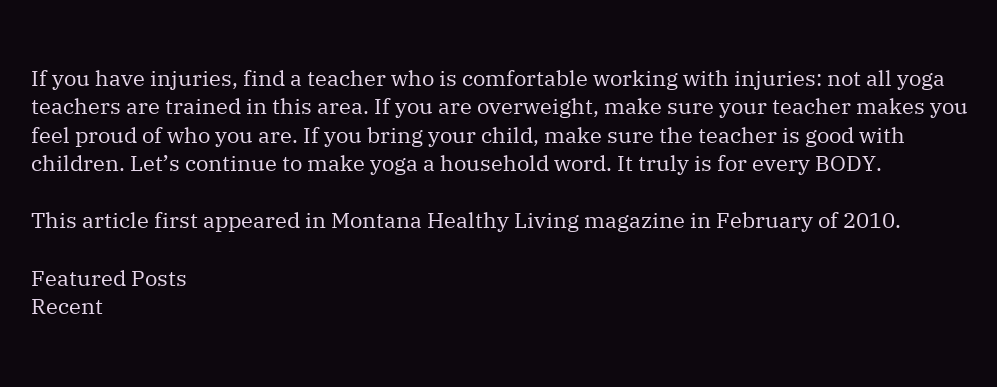If you have injuries, find a teacher who is comfortable working with injuries: not all yoga teachers are trained in this area. If you are overweight, make sure your teacher makes you feel proud of who you are. If you bring your child, make sure the teacher is good with children. Let’s continue to make yoga a household word. It truly is for every BODY.

This article first appeared in Montana Healthy Living magazine in February of 2010.

Featured Posts
Recent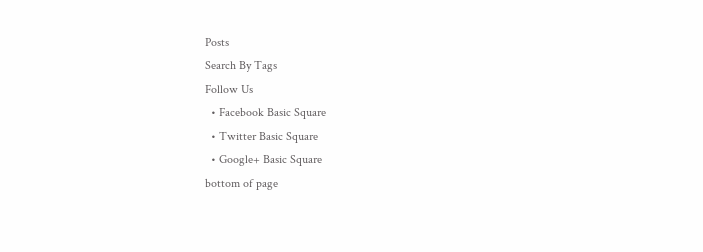Posts
Search By Tags
Follow Us
  • Facebook Basic Square
  • Twitter Basic Square
  • Google+ Basic Square
bottom of page